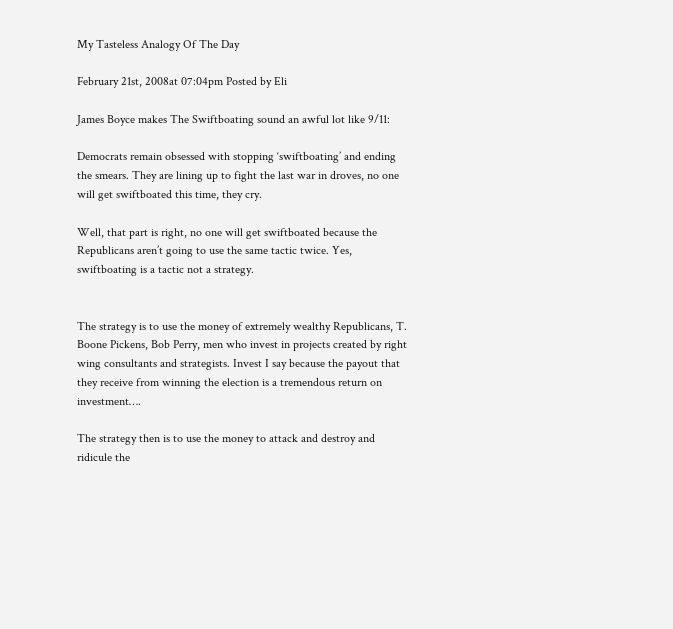My Tasteless Analogy Of The Day

February 21st, 2008at 07:04pm Posted by Eli

James Boyce makes The Swiftboating sound an awful lot like 9/11:

Democrats remain obsessed with stopping ‘swiftboating’ and ending the smears. They are lining up to fight the last war in droves, no one will get swiftboated this time, they cry.

Well, that part is right, no one will get swiftboated because the Republicans aren’t going to use the same tactic twice. Yes, swiftboating is a tactic not a strategy.


The strategy is to use the money of extremely wealthy Republicans, T. Boone Pickens, Bob Perry, men who invest in projects created by right wing consultants and strategists. Invest I say because the payout that they receive from winning the election is a tremendous return on investment….

The strategy then is to use the money to attack and destroy and ridicule the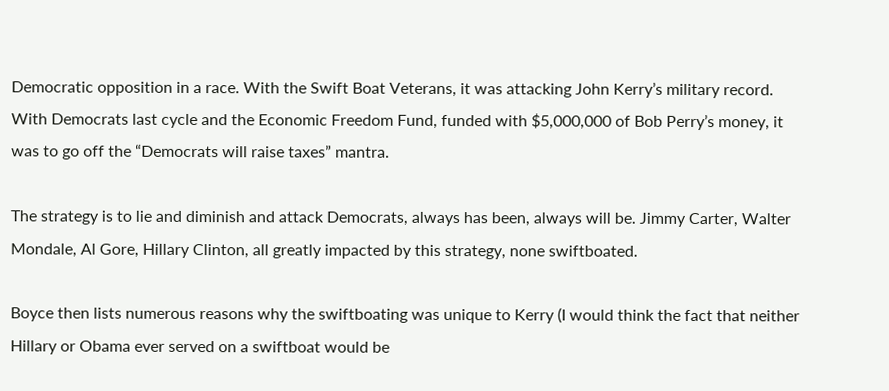Democratic opposition in a race. With the Swift Boat Veterans, it was attacking John Kerry’s military record. With Democrats last cycle and the Economic Freedom Fund, funded with $5,000,000 of Bob Perry’s money, it was to go off the “Democrats will raise taxes” mantra.

The strategy is to lie and diminish and attack Democrats, always has been, always will be. Jimmy Carter, Walter Mondale, Al Gore, Hillary Clinton, all greatly impacted by this strategy, none swiftboated.

Boyce then lists numerous reasons why the swiftboating was unique to Kerry (I would think the fact that neither Hillary or Obama ever served on a swiftboat would be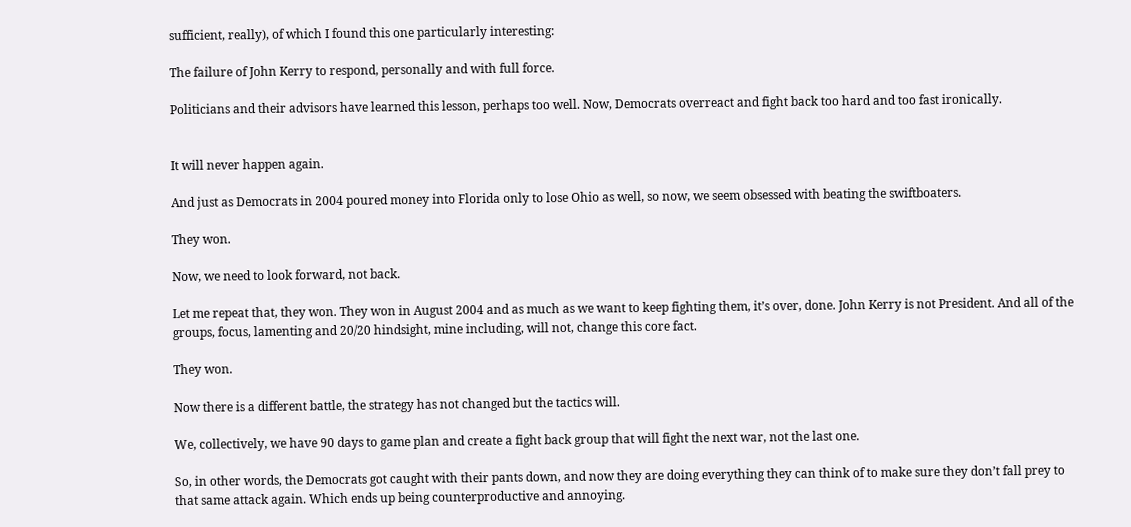sufficient, really), of which I found this one particularly interesting:

The failure of John Kerry to respond, personally and with full force.

Politicians and their advisors have learned this lesson, perhaps too well. Now, Democrats overreact and fight back too hard and too fast ironically.


It will never happen again.

And just as Democrats in 2004 poured money into Florida only to lose Ohio as well, so now, we seem obsessed with beating the swiftboaters.

They won.

Now, we need to look forward, not back.

Let me repeat that, they won. They won in August 2004 and as much as we want to keep fighting them, it’s over, done. John Kerry is not President. And all of the groups, focus, lamenting and 20/20 hindsight, mine including, will not, change this core fact.

They won.

Now there is a different battle, the strategy has not changed but the tactics will.

We, collectively, we have 90 days to game plan and create a fight back group that will fight the next war, not the last one.

So, in other words, the Democrats got caught with their pants down, and now they are doing everything they can think of to make sure they don’t fall prey to that same attack again. Which ends up being counterproductive and annoying.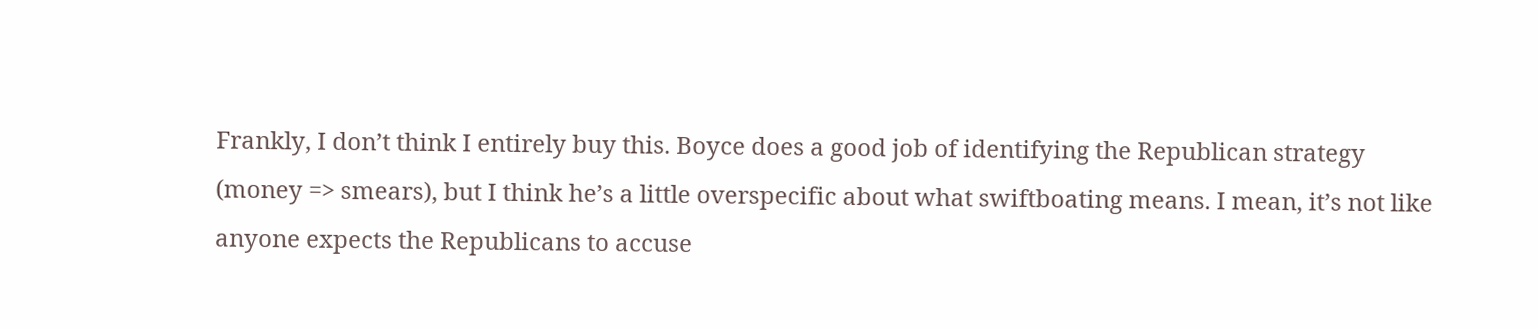Frankly, I don’t think I entirely buy this. Boyce does a good job of identifying the Republican strategy (money => smears), but I think he’s a little overspecific about what swiftboating means. I mean, it’s not like anyone expects the Republicans to accuse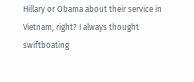Hillary or Obama about their service in Vietnam, right? I always thought swiftboating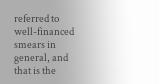referred to well-financed smears in general, and that is the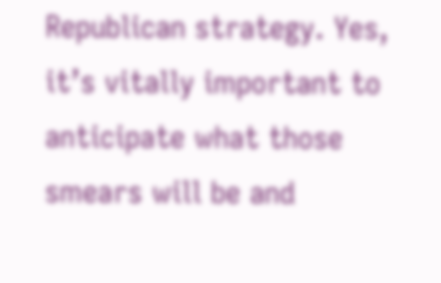Republican strategy. Yes, it’s vitally important to anticipate what those smears will be and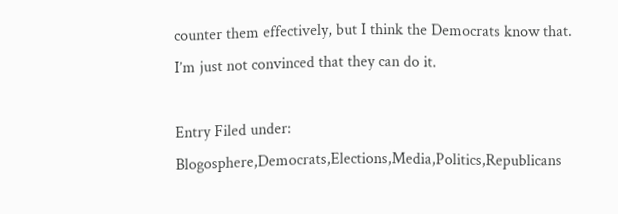counter them effectively, but I think the Democrats know that. I’m just not convinced that they can do it.

Entry Filed under: Blogosphere,Democrats,Elections,Media,Politics,Republicans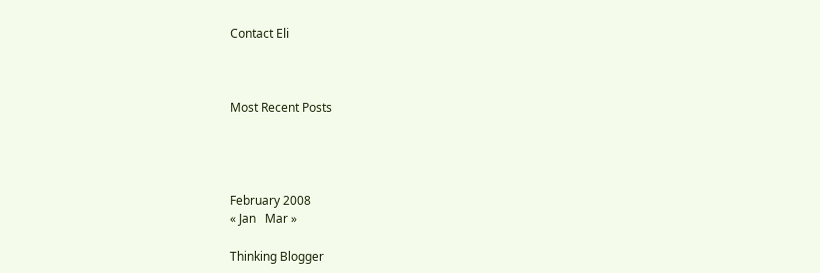Contact Eli



Most Recent Posts




February 2008
« Jan   Mar »

Thinking Blogger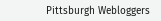Pittsburgh Webloggers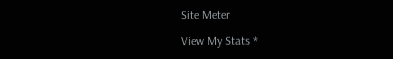Site Meter

View My Stats *